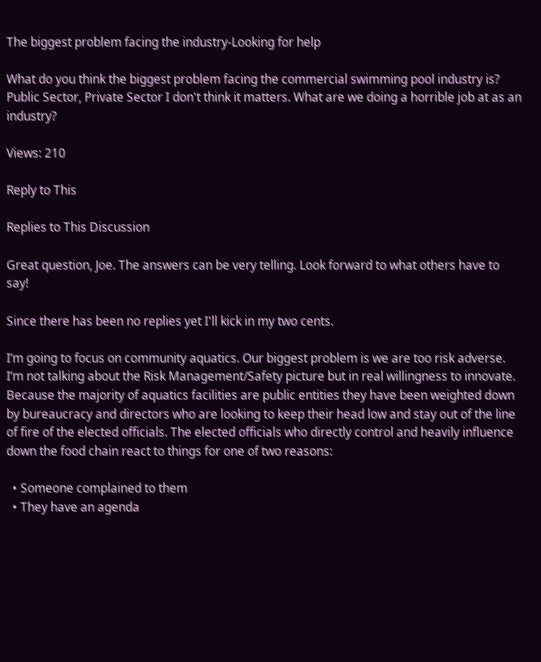The biggest problem facing the industry-Looking for help

What do you think the biggest problem facing the commercial swimming pool industry is? Public Sector, Private Sector I don't think it matters. What are we doing a horrible job at as an industry?

Views: 210

Reply to This

Replies to This Discussion

Great question, Joe. The answers can be very telling. Look forward to what others have to say!

Since there has been no replies yet I'll kick in my two cents.

I’m going to focus on community aquatics. Our biggest problem is we are too risk adverse. I’m not talking about the Risk Management/Safety picture but in real willingness to innovate. Because the majority of aquatics facilities are public entities they have been weighted down by bureaucracy and directors who are looking to keep their head low and stay out of the line of fire of the elected officials. The elected officials who directly control and heavily influence down the food chain react to things for one of two reasons:

  • Someone complained to them
  • They have an agenda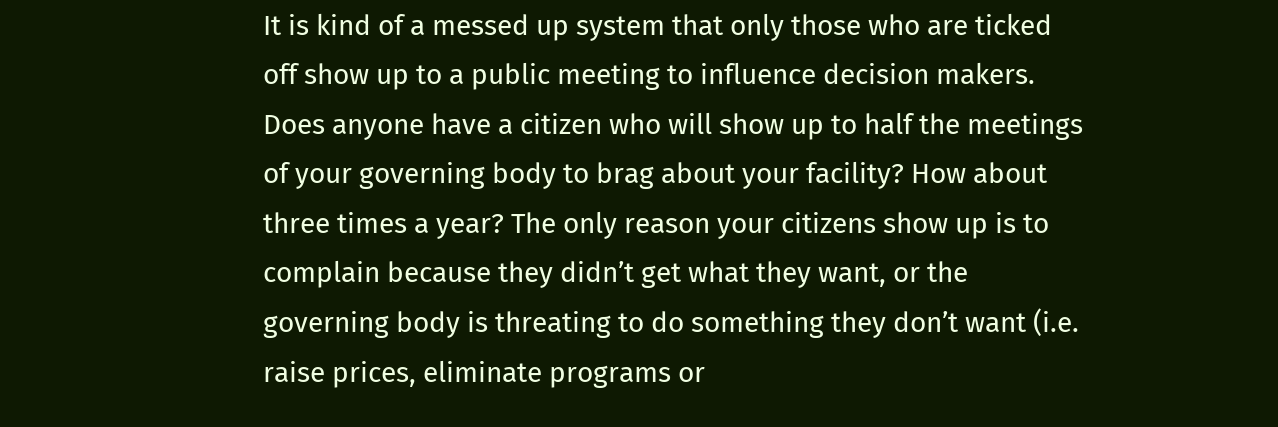It is kind of a messed up system that only those who are ticked off show up to a public meeting to influence decision makers. Does anyone have a citizen who will show up to half the meetings of your governing body to brag about your facility? How about three times a year? The only reason your citizens show up is to complain because they didn’t get what they want, or the governing body is threating to do something they don’t want (i.e. raise prices, eliminate programs or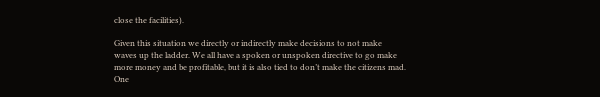close the facilities).

Given this situation we directly or indirectly make decisions to not make waves up the ladder. We all have a spoken or unspoken directive to go make more money and be profitable, but it is also tied to don’t make the citizens mad. One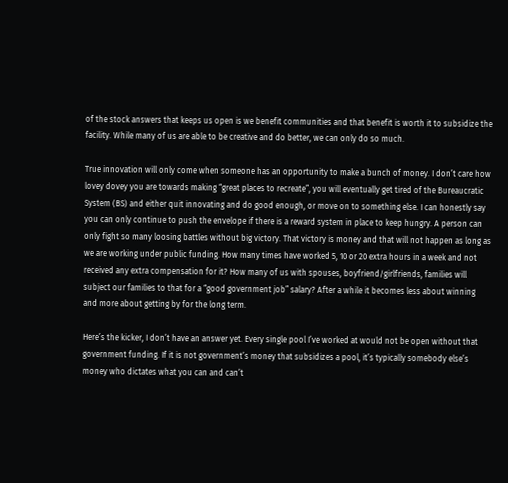of the stock answers that keeps us open is we benefit communities and that benefit is worth it to subsidize the facility. While many of us are able to be creative and do better, we can only do so much.

True innovation will only come when someone has an opportunity to make a bunch of money. I don’t care how lovey dovey you are towards making “great places to recreate”, you will eventually get tired of the Bureaucratic System (BS) and either quit innovating and do good enough, or move on to something else. I can honestly say you can only continue to push the envelope if there is a reward system in place to keep hungry. A person can only fight so many loosing battles without big victory. That victory is money and that will not happen as long as we are working under public funding. How many times have worked 5, 10 or 20 extra hours in a week and not received any extra compensation for it? How many of us with spouses, boyfriend/girlfriends, families will subject our families to that for a “good government job” salary? After a while it becomes less about winning and more about getting by for the long term.

Here’s the kicker, I don’t have an answer yet. Every single pool I’ve worked at would not be open without that government funding. If it is not government’s money that subsidizes a pool, it’s typically somebody else’s money who dictates what you can and can’t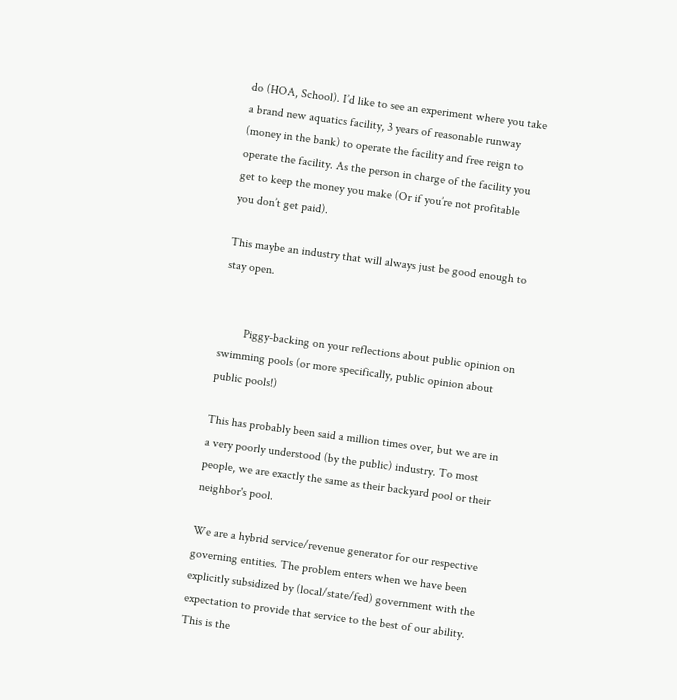do (HOA, School). I’d like to see an experiment where you take a brand new aquatics facility, 3 years of reasonable runway (money in the bank) to operate the facility and free reign to operate the facility. As the person in charge of the facility you get to keep the money you make (Or if you’re not profitable you don’t get paid).

This maybe an industry that will always just be good enough to stay open.


        Piggy-backing on your reflections about public opinion on swimming pools (or more specifically, public opinion about public pools!)

This has probably been said a million times over, but we are in a very poorly understood (by the public) industry. To most people, we are exactly the same as their backyard pool or their neighbor's pool.

We are a hybrid service/revenue generator for our respective governing entities. The problem enters when we have been explicitly subsidized by (local/state/fed) government with the expectation to provide that service to the best of our ability. This is the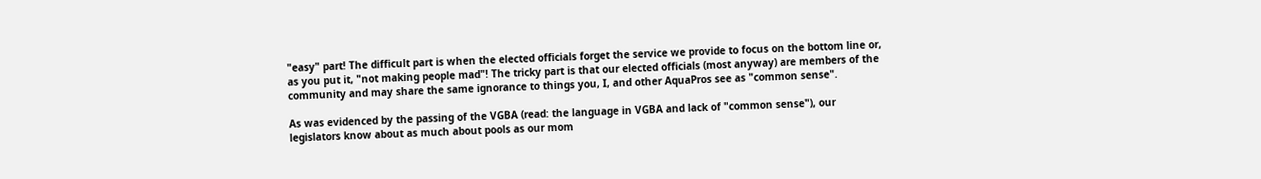"easy" part! The difficult part is when the elected officials forget the service we provide to focus on the bottom line or, as you put it, "not making people mad"! The tricky part is that our elected officials (most anyway) are members of the community and may share the same ignorance to things you, I, and other AquaPros see as "common sense".

As was evidenced by the passing of the VGBA (read: the language in VGBA and lack of "common sense"), our legislators know about as much about pools as our mom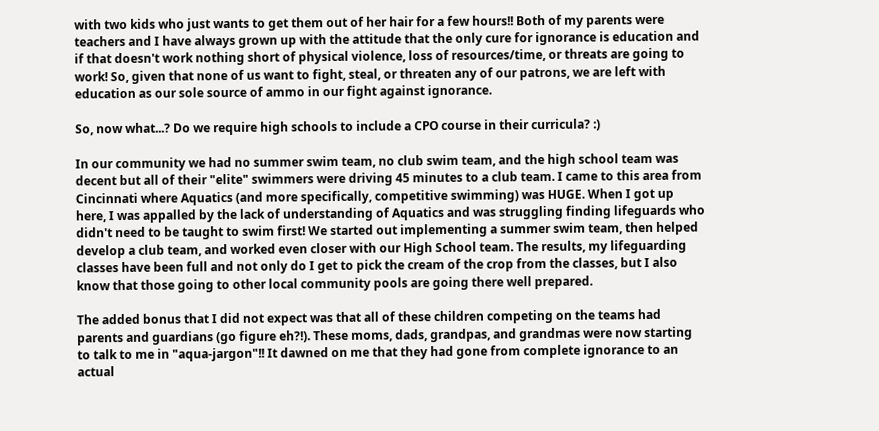with two kids who just wants to get them out of her hair for a few hours!! Both of my parents were teachers and I have always grown up with the attitude that the only cure for ignorance is education and if that doesn't work nothing short of physical violence, loss of resources/time, or threats are going to work! So, given that none of us want to fight, steal, or threaten any of our patrons, we are left with education as our sole source of ammo in our fight against ignorance.

So, now what...? Do we require high schools to include a CPO course in their curricula? :)

In our community we had no summer swim team, no club swim team, and the high school team was decent but all of their "elite" swimmers were driving 45 minutes to a club team. I came to this area from Cincinnati where Aquatics (and more specifically, competitive swimming) was HUGE. When I got up here, I was appalled by the lack of understanding of Aquatics and was struggling finding lifeguards who didn't need to be taught to swim first! We started out implementing a summer swim team, then helped develop a club team, and worked even closer with our High School team. The results, my lifeguarding classes have been full and not only do I get to pick the cream of the crop from the classes, but I also know that those going to other local community pools are going there well prepared.

The added bonus that I did not expect was that all of these children competing on the teams had parents and guardians (go figure eh?!). These moms, dads, grandpas, and grandmas were now starting to talk to me in "aqua-jargon"!! It dawned on me that they had gone from complete ignorance to an actual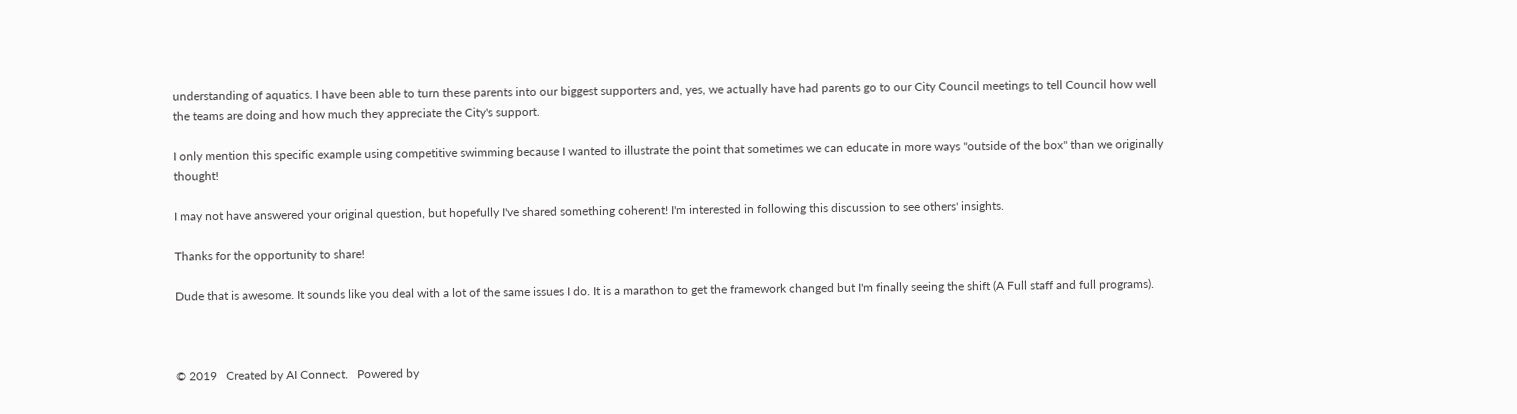understanding of aquatics. I have been able to turn these parents into our biggest supporters and, yes, we actually have had parents go to our City Council meetings to tell Council how well the teams are doing and how much they appreciate the City's support.

I only mention this specific example using competitive swimming because I wanted to illustrate the point that sometimes we can educate in more ways "outside of the box" than we originally thought!

I may not have answered your original question, but hopefully I've shared something coherent! I'm interested in following this discussion to see others' insights.

Thanks for the opportunity to share!

Dude that is awesome. It sounds like you deal with a lot of the same issues I do. It is a marathon to get the framework changed but I'm finally seeing the shift (A Full staff and full programs).



© 2019   Created by AI Connect.   Powered by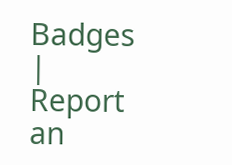Badges  |  Report an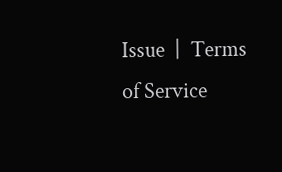Issue  |  Terms of Service